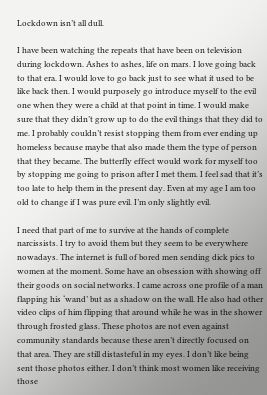Lockdown isn’t all dull.

I have been watching the repeats that have been on television during lockdown. Ashes to ashes, life on mars. I love going back to that era. I would love to go back just to see what it used to be like back then. I would purposely go introduce myself to the evil one when they were a child at that point in time. I would make sure that they didn’t grow up to do the evil things that they did to me. I probably couldn’t resist stopping them from ever ending up homeless because maybe that also made them the type of person that they became. The butterfly effect would work for myself too by stopping me going to prison after I met them. I feel sad that it’s too late to help them in the present day. Even at my age I am too old to change if I was pure evil. I’m only slightly evil.

I need that part of me to survive at the hands of complete narcissists. I try to avoid them but they seem to be everywhere nowadays. The internet is full of bored men sending dick pics to women at the moment. Some have an obsession with showing off their goods on social networks. I came across one profile of a man flapping his ‘wand’ but as a shadow on the wall. He also had other video clips of him flipping that around while he was in the shower through frosted glass. These photos are not even against community standards because these aren’t directly focused on that area. They are still distasteful in my eyes. I don’t like being sent those photos either. I don’t think most women like receiving those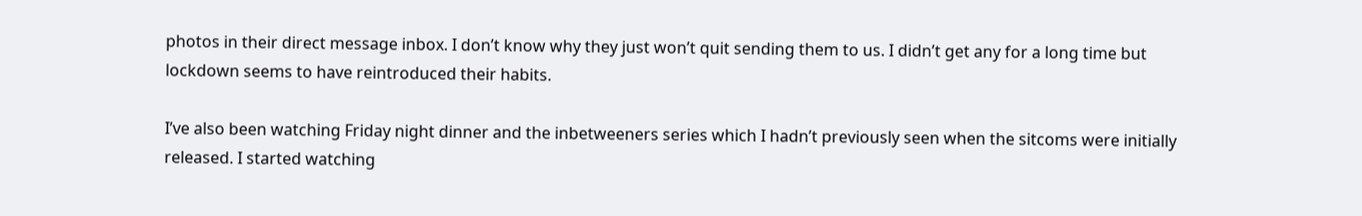photos in their direct message inbox. I don’t know why they just won’t quit sending them to us. I didn’t get any for a long time but lockdown seems to have reintroduced their habits.

I’ve also been watching Friday night dinner and the inbetweeners series which I hadn’t previously seen when the sitcoms were initially released. I started watching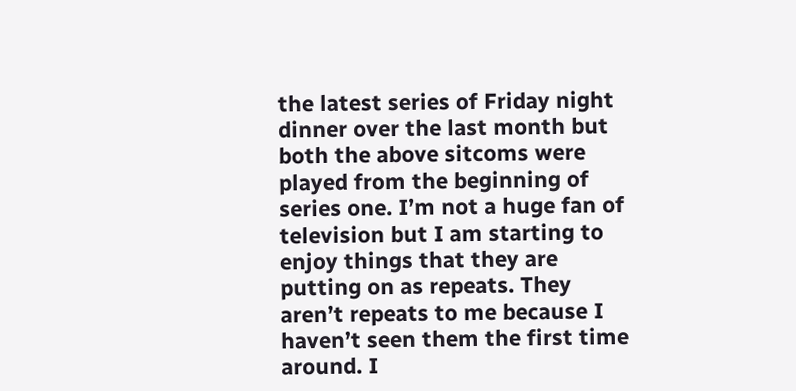the latest series of Friday night dinner over the last month but both the above sitcoms were played from the beginning of series one. I’m not a huge fan of television but I am starting to enjoy things that they are putting on as repeats. They aren’t repeats to me because I haven’t seen them the first time around. I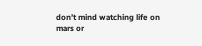don’t mind watching life on mars or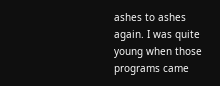ashes to ashes again. I was quite young when those programs came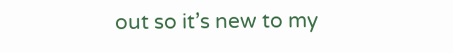out so it’s new to my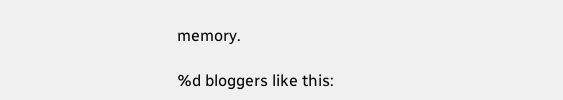memory.

%d bloggers like this: